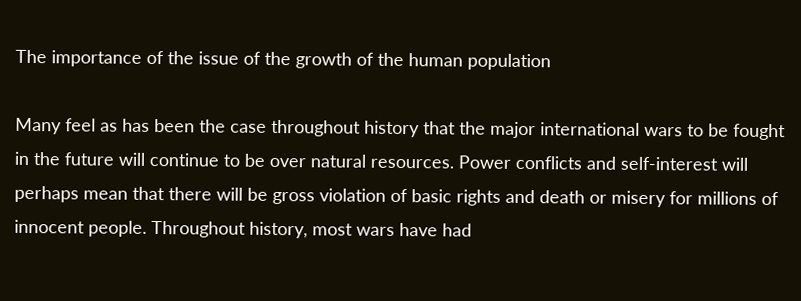The importance of the issue of the growth of the human population

Many feel as has been the case throughout history that the major international wars to be fought in the future will continue to be over natural resources. Power conflicts and self-interest will perhaps mean that there will be gross violation of basic rights and death or misery for millions of innocent people. Throughout history, most wars have had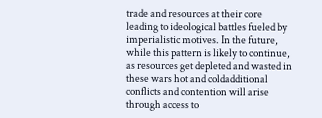trade and resources at their core leading to ideological battles fueled by imperialistic motives. In the future, while this pattern is likely to continue, as resources get depleted and wasted in these wars hot and coldadditional conflicts and contention will arise through access to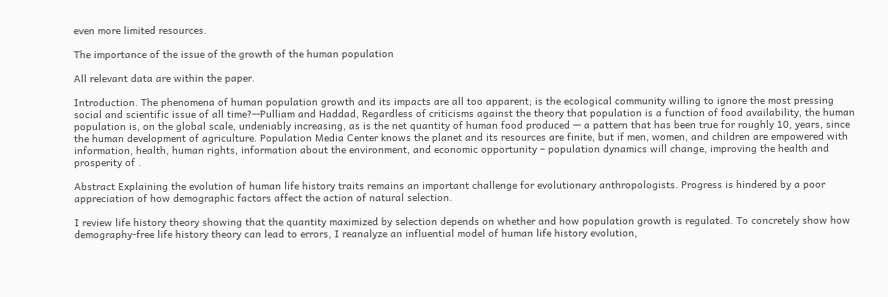even more limited resources.

The importance of the issue of the growth of the human population

All relevant data are within the paper.

Introduction. The phenomena of human population growth and its impacts are all too apparent; is the ecological community willing to ignore the most pressing social and scientific issue of all time?--Pulliam and Haddad, Regardless of criticisms against the theory that population is a function of food availability, the human population is, on the global scale, undeniably increasing, as is the net quantity of human food produced — a pattern that has been true for roughly 10, years, since the human development of agriculture. Population Media Center knows the planet and its resources are finite, but if men, women, and children are empowered with information, health, human rights, information about the environment, and economic opportunity – population dynamics will change, improving the health and prosperity of .

Abstract Explaining the evolution of human life history traits remains an important challenge for evolutionary anthropologists. Progress is hindered by a poor appreciation of how demographic factors affect the action of natural selection.

I review life history theory showing that the quantity maximized by selection depends on whether and how population growth is regulated. To concretely show how demography-free life history theory can lead to errors, I reanalyze an influential model of human life history evolution,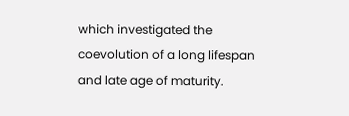which investigated the coevolution of a long lifespan and late age of maturity.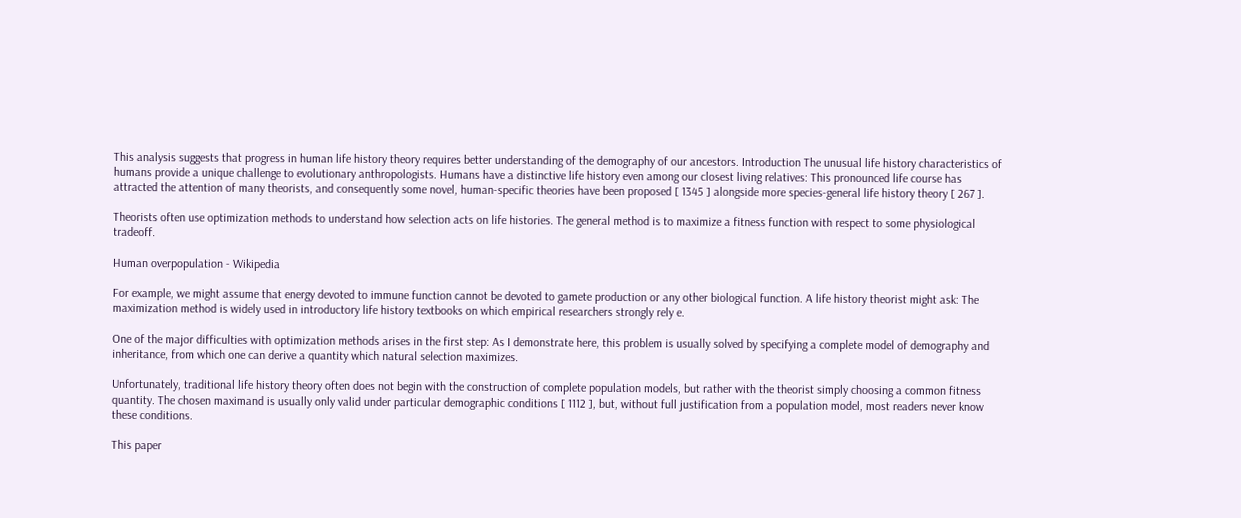This analysis suggests that progress in human life history theory requires better understanding of the demography of our ancestors. Introduction The unusual life history characteristics of humans provide a unique challenge to evolutionary anthropologists. Humans have a distinctive life history even among our closest living relatives: This pronounced life course has attracted the attention of many theorists, and consequently some novel, human-specific theories have been proposed [ 1345 ] alongside more species-general life history theory [ 267 ].

Theorists often use optimization methods to understand how selection acts on life histories. The general method is to maximize a fitness function with respect to some physiological tradeoff.

Human overpopulation - Wikipedia

For example, we might assume that energy devoted to immune function cannot be devoted to gamete production or any other biological function. A life history theorist might ask: The maximization method is widely used in introductory life history textbooks on which empirical researchers strongly rely e.

One of the major difficulties with optimization methods arises in the first step: As I demonstrate here, this problem is usually solved by specifying a complete model of demography and inheritance, from which one can derive a quantity which natural selection maximizes.

Unfortunately, traditional life history theory often does not begin with the construction of complete population models, but rather with the theorist simply choosing a common fitness quantity. The chosen maximand is usually only valid under particular demographic conditions [ 1112 ], but, without full justification from a population model, most readers never know these conditions.

This paper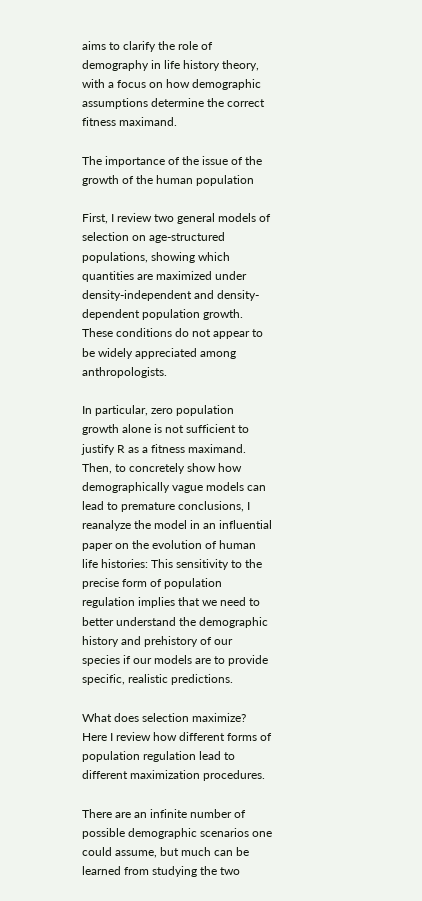aims to clarify the role of demography in life history theory, with a focus on how demographic assumptions determine the correct fitness maximand.

The importance of the issue of the growth of the human population

First, I review two general models of selection on age-structured populations, showing which quantities are maximized under density-independent and density-dependent population growth. These conditions do not appear to be widely appreciated among anthropologists.

In particular, zero population growth alone is not sufficient to justify R as a fitness maximand. Then, to concretely show how demographically vague models can lead to premature conclusions, I reanalyze the model in an influential paper on the evolution of human life histories: This sensitivity to the precise form of population regulation implies that we need to better understand the demographic history and prehistory of our species if our models are to provide specific, realistic predictions.

What does selection maximize? Here I review how different forms of population regulation lead to different maximization procedures.

There are an infinite number of possible demographic scenarios one could assume, but much can be learned from studying the two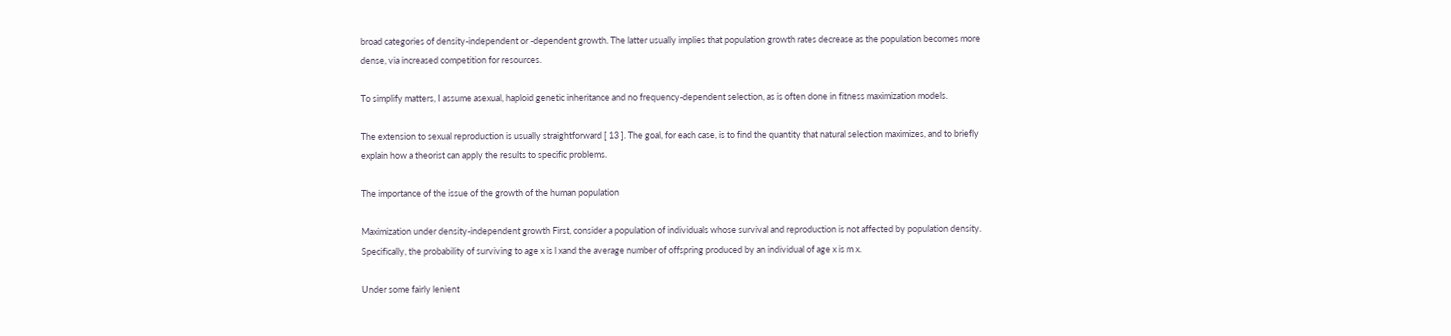broad categories of density-independent or -dependent growth. The latter usually implies that population growth rates decrease as the population becomes more dense, via increased competition for resources.

To simplify matters, I assume asexual, haploid genetic inheritance and no frequency-dependent selection, as is often done in fitness maximization models.

The extension to sexual reproduction is usually straightforward [ 13 ]. The goal, for each case, is to find the quantity that natural selection maximizes, and to briefly explain how a theorist can apply the results to specific problems.

The importance of the issue of the growth of the human population

Maximization under density-independent growth First, consider a population of individuals whose survival and reproduction is not affected by population density. Specifically, the probability of surviving to age x is l xand the average number of offspring produced by an individual of age x is m x.

Under some fairly lenient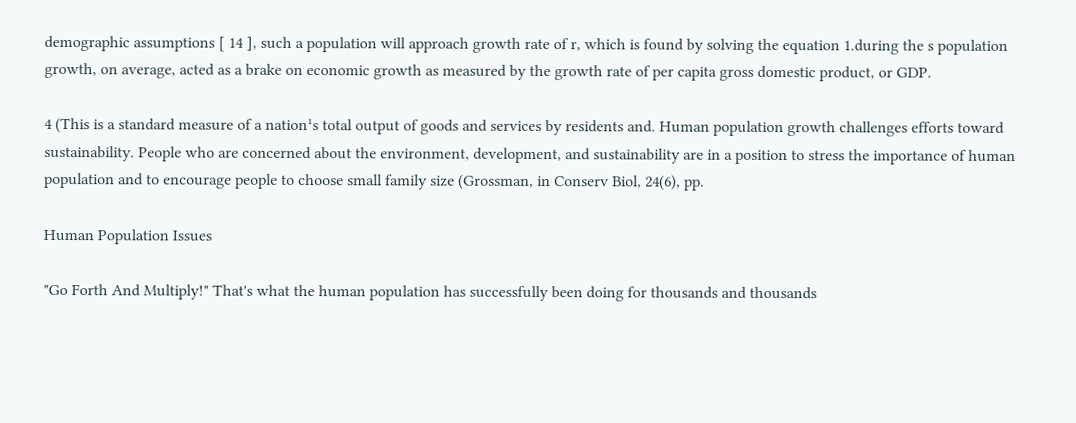demographic assumptions [ 14 ], such a population will approach growth rate of r, which is found by solving the equation 1.during the s population growth, on average, acted as a brake on economic growth as measured by the growth rate of per capita gross domestic product, or GDP.

4 (This is a standard measure of a nation¹s total output of goods and services by residents and. Human population growth challenges efforts toward sustainability. People who are concerned about the environment, development, and sustainability are in a position to stress the importance of human population and to encourage people to choose small family size (Grossman, in Conserv Biol, 24(6), pp.

Human Population Issues

"Go Forth And Multiply!" That's what the human population has successfully been doing for thousands and thousands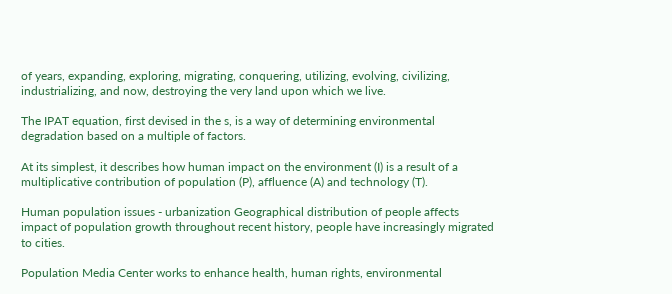of years, expanding, exploring, migrating, conquering, utilizing, evolving, civilizing, industrializing, and now, destroying the very land upon which we live.

The IPAT equation, first devised in the s, is a way of determining environmental degradation based on a multiple of factors.

At its simplest, it describes how human impact on the environment (I) is a result of a multiplicative contribution of population (P), affluence (A) and technology (T).

Human population issues - urbanization Geographical distribution of people affects impact of population growth throughout recent history, people have increasingly migrated to cities.

Population Media Center works to enhance health, human rights, environmental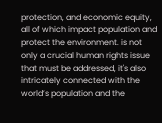protection, and economic equity, all of which impact population and protect the environment. is not only a crucial human rights issue that must be addressed, it's also intricately connected with the world’s population and the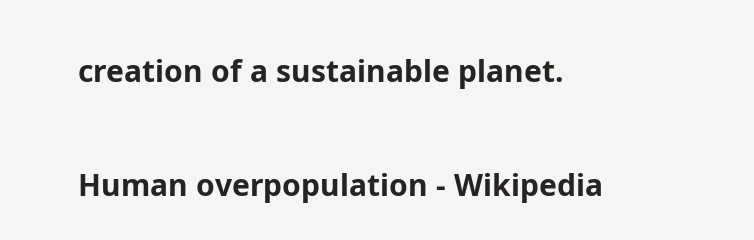creation of a sustainable planet.

Human overpopulation - Wikipedia